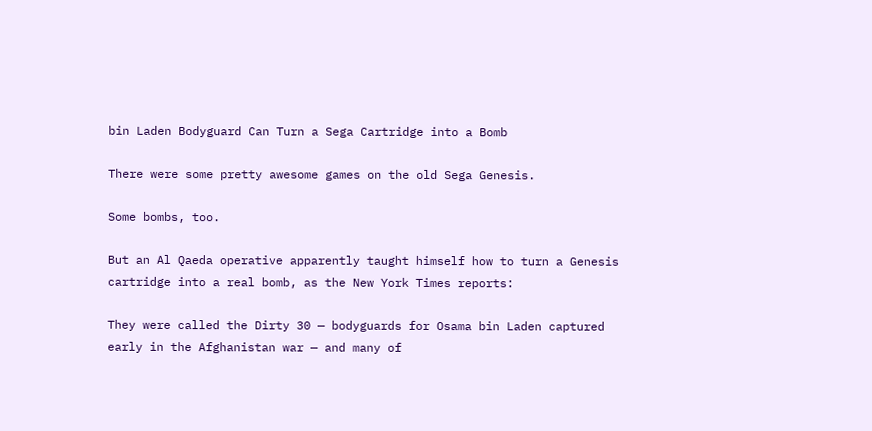bin Laden Bodyguard Can Turn a Sega Cartridge into a Bomb

There were some pretty awesome games on the old Sega Genesis.

Some bombs, too.

But an Al Qaeda operative apparently taught himself how to turn a Genesis cartridge into a real bomb, as the New York Times reports:

They were called the Dirty 30 — bodyguards for Osama bin Laden captured early in the Afghanistan war — and many of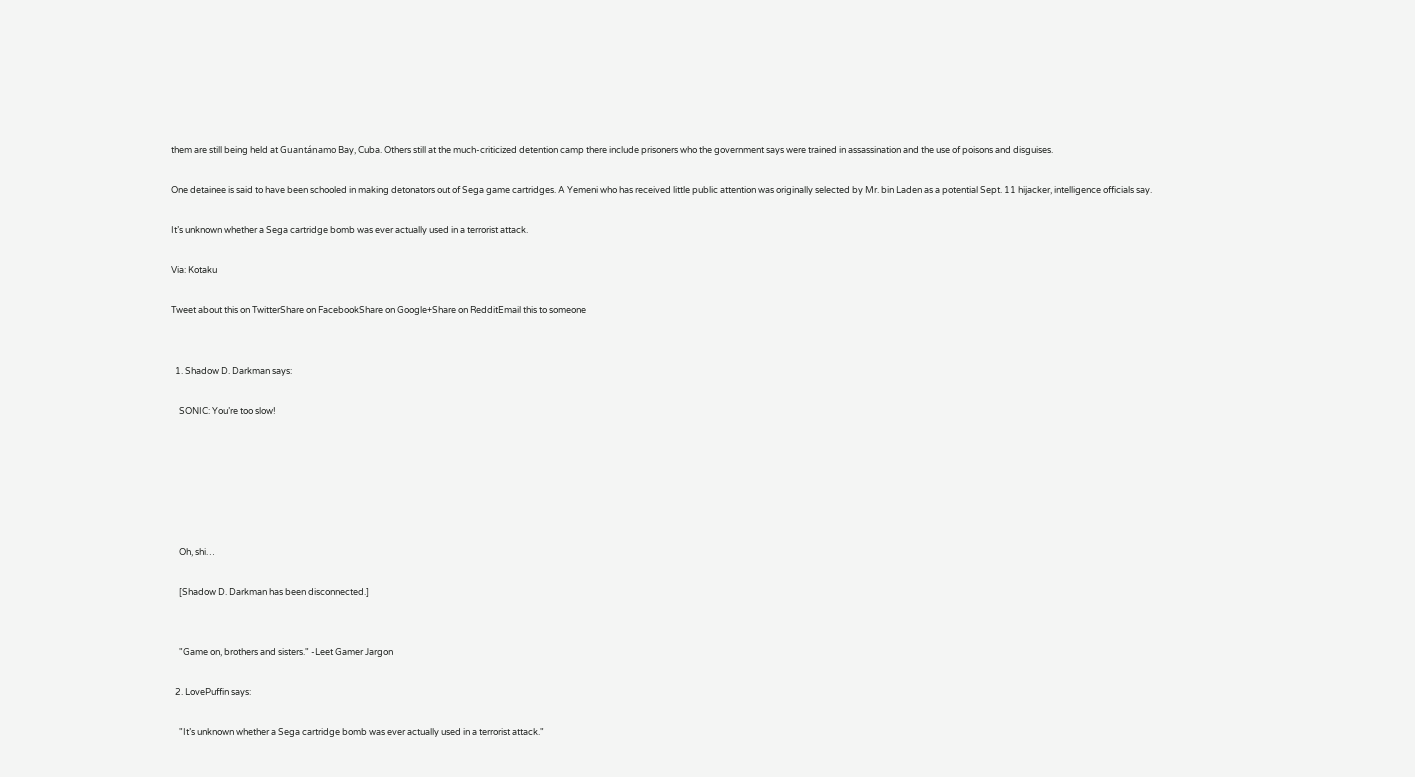them are still being held at Guantánamo Bay, Cuba. Others still at the much-criticized detention camp there include prisoners who the government says were trained in assassination and the use of poisons and disguises.

One detainee is said to have been schooled in making detonators out of Sega game cartridges. A Yemeni who has received little public attention was originally selected by Mr. bin Laden as a potential Sept. 11 hijacker, intelligence officials say.

It’s unknown whether a Sega cartridge bomb was ever actually used in a terrorist attack.

Via: Kotaku

Tweet about this on TwitterShare on FacebookShare on Google+Share on RedditEmail this to someone


  1. Shadow D. Darkman says:

    SONIC: You’re too slow!






    Oh, shi…

    [Shadow D. Darkman has been disconnected.]


    "Game on, brothers and sisters." -Leet Gamer Jargon

  2. LovePuffin says:

    "It’s unknown whether a Sega cartridge bomb was ever actually used in a terrorist attack."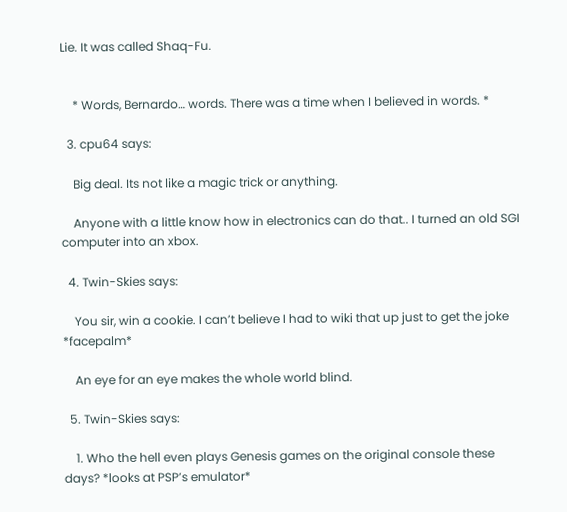Lie. It was called Shaq-Fu.


    * Words, Bernardo… words. There was a time when I believed in words. *

  3. cpu64 says:

    Big deal. Its not like a magic trick or anything.

    Anyone with a little know how in electronics can do that.. I turned an old SGI computer into an xbox.

  4. Twin-Skies says:

    You sir, win a cookie. I can’t believe I had to wiki that up just to get the joke *facepalm*

    An eye for an eye makes the whole world blind.

  5. Twin-Skies says:

    1. Who the hell even plays Genesis games on the original console these days? *looks at PSP’s emulator*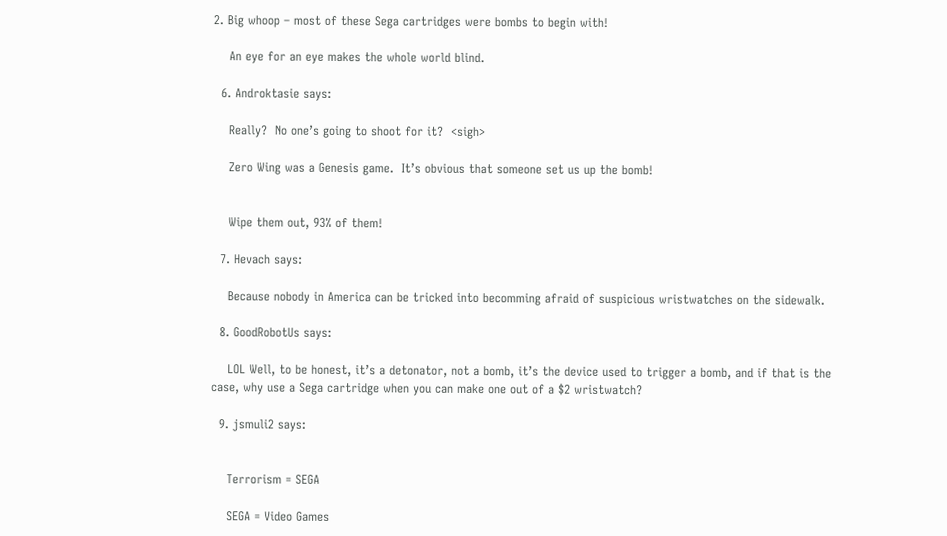2. Big whoop – most of these Sega cartridges were bombs to begin with!

    An eye for an eye makes the whole world blind.

  6. Androktasie says:

    Really?  No one’s going to shoot for it?  <sigh>

    Zero Wing was a Genesis game.  It’s obvious that someone set us up the bomb!


    Wipe them out, 93% of them!

  7. Hevach says:

    Because nobody in America can be tricked into becomming afraid of suspicious wristwatches on the sidewalk.

  8. GoodRobotUs says:

    LOL Well, to be honest, it’s a detonator, not a bomb, it’s the device used to trigger a bomb, and if that is the case, why use a Sega cartridge when you can make one out of a $2 wristwatch?

  9. jsmuli2 says:


    Terrorism = SEGA

    SEGA = Video Games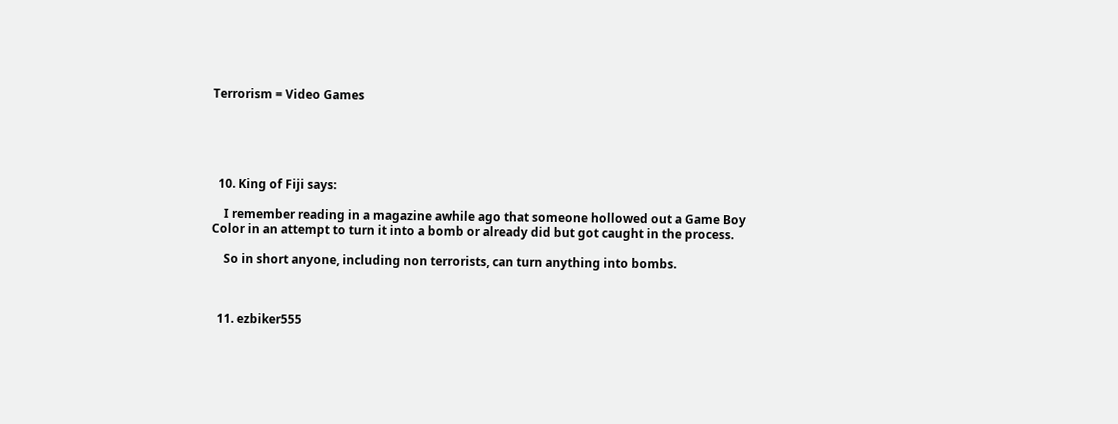Terrorism = Video Games





  10. King of Fiji says:

    I remember reading in a magazine awhile ago that someone hollowed out a Game Boy Color in an attempt to turn it into a bomb or already did but got caught in the process.

    So in short anyone, including non terrorists, can turn anything into bombs.



  11. ezbiker555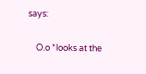says:

    O.o *looks at the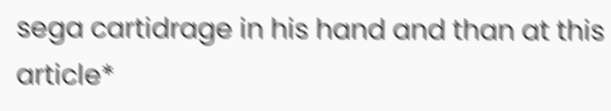sega cartidrage in his hand and than at this article*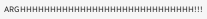ARGHHHHHHHHHHHHHHHHHHHHHHHHHHHHH!!!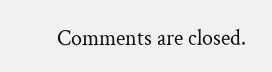Comments are closed.